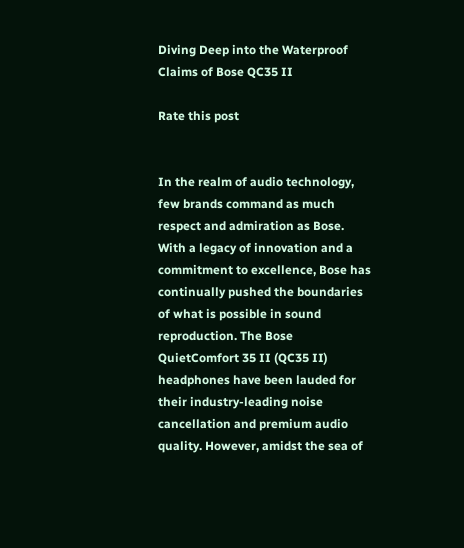Diving Deep into the Waterproof Claims of Bose QC35 II

Rate this post


In the realm of audio technology, few brands command as much respect and admiration as Bose. With a legacy of innovation and a commitment to excellence, Bose has continually pushed the boundaries of what is possible in sound reproduction. The Bose QuietComfort 35 II (QC35 II) headphones have been lauded for their industry-leading noise cancellation and premium audio quality. However, amidst the sea of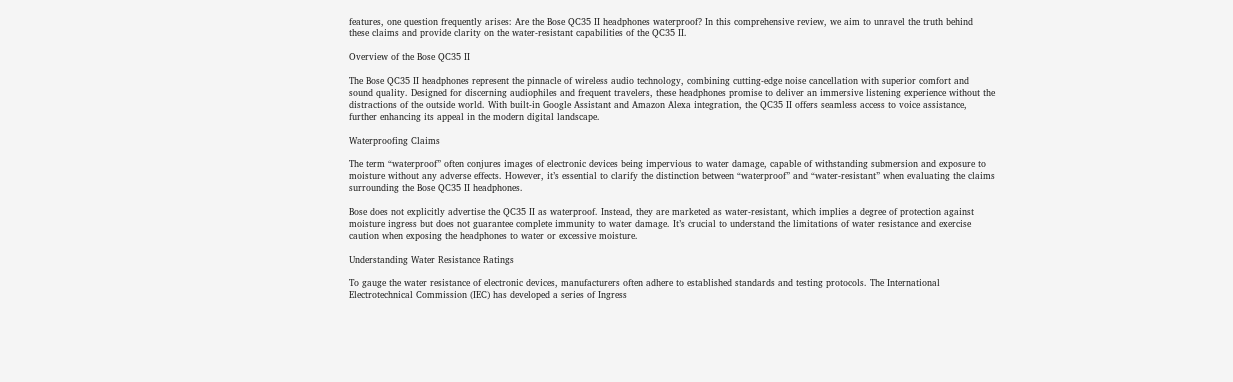features, one question frequently arises: Are the Bose QC35 II headphones waterproof? In this comprehensive review, we aim to unravel the truth behind these claims and provide clarity on the water-resistant capabilities of the QC35 II.

Overview of the Bose QC35 II

The Bose QC35 II headphones represent the pinnacle of wireless audio technology, combining cutting-edge noise cancellation with superior comfort and sound quality. Designed for discerning audiophiles and frequent travelers, these headphones promise to deliver an immersive listening experience without the distractions of the outside world. With built-in Google Assistant and Amazon Alexa integration, the QC35 II offers seamless access to voice assistance, further enhancing its appeal in the modern digital landscape.

Waterproofing Claims

The term “waterproof” often conjures images of electronic devices being impervious to water damage, capable of withstanding submersion and exposure to moisture without any adverse effects. However, it’s essential to clarify the distinction between “waterproof” and “water-resistant” when evaluating the claims surrounding the Bose QC35 II headphones.

Bose does not explicitly advertise the QC35 II as waterproof. Instead, they are marketed as water-resistant, which implies a degree of protection against moisture ingress but does not guarantee complete immunity to water damage. It’s crucial to understand the limitations of water resistance and exercise caution when exposing the headphones to water or excessive moisture.

Understanding Water Resistance Ratings

To gauge the water resistance of electronic devices, manufacturers often adhere to established standards and testing protocols. The International Electrotechnical Commission (IEC) has developed a series of Ingress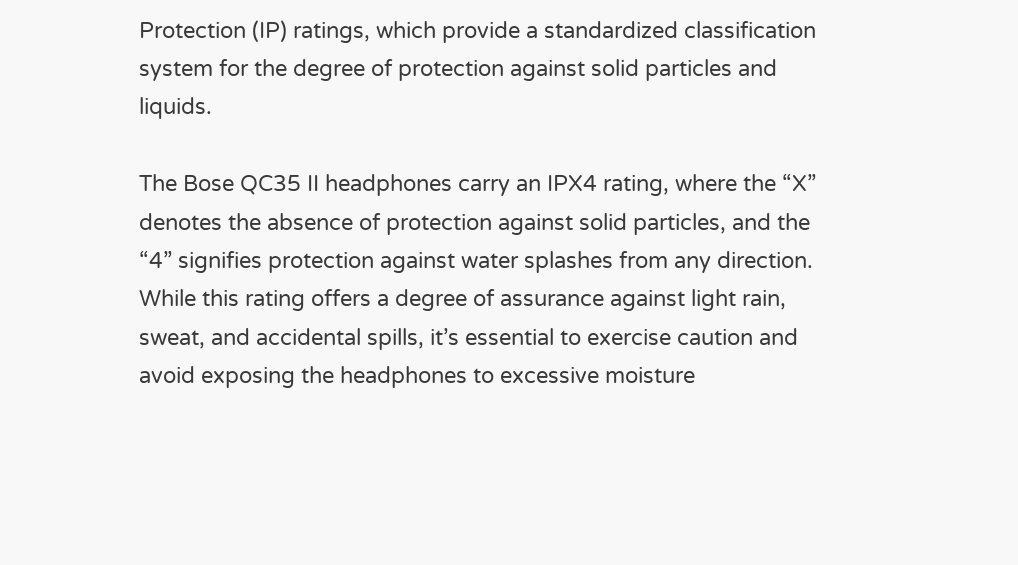Protection (IP) ratings, which provide a standardized classification system for the degree of protection against solid particles and liquids.

The Bose QC35 II headphones carry an IPX4 rating, where the “X” denotes the absence of protection against solid particles, and the “4” signifies protection against water splashes from any direction. While this rating offers a degree of assurance against light rain, sweat, and accidental spills, it’s essential to exercise caution and avoid exposing the headphones to excessive moisture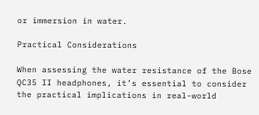or immersion in water.

Practical Considerations

When assessing the water resistance of the Bose QC35 II headphones, it’s essential to consider the practical implications in real-world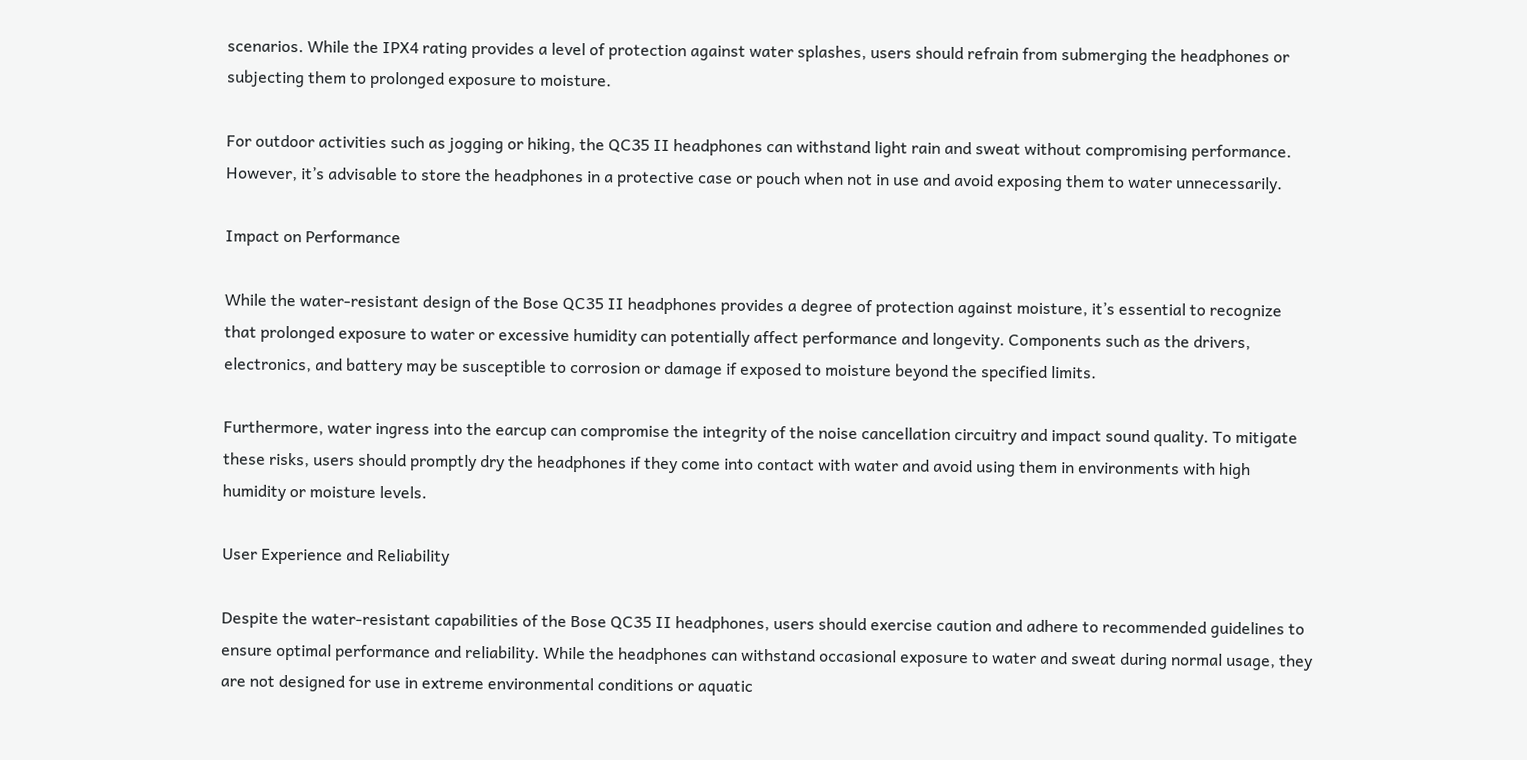scenarios. While the IPX4 rating provides a level of protection against water splashes, users should refrain from submerging the headphones or subjecting them to prolonged exposure to moisture.

For outdoor activities such as jogging or hiking, the QC35 II headphones can withstand light rain and sweat without compromising performance. However, it’s advisable to store the headphones in a protective case or pouch when not in use and avoid exposing them to water unnecessarily.

Impact on Performance

While the water-resistant design of the Bose QC35 II headphones provides a degree of protection against moisture, it’s essential to recognize that prolonged exposure to water or excessive humidity can potentially affect performance and longevity. Components such as the drivers, electronics, and battery may be susceptible to corrosion or damage if exposed to moisture beyond the specified limits.

Furthermore, water ingress into the earcup can compromise the integrity of the noise cancellation circuitry and impact sound quality. To mitigate these risks, users should promptly dry the headphones if they come into contact with water and avoid using them in environments with high humidity or moisture levels.

User Experience and Reliability

Despite the water-resistant capabilities of the Bose QC35 II headphones, users should exercise caution and adhere to recommended guidelines to ensure optimal performance and reliability. While the headphones can withstand occasional exposure to water and sweat during normal usage, they are not designed for use in extreme environmental conditions or aquatic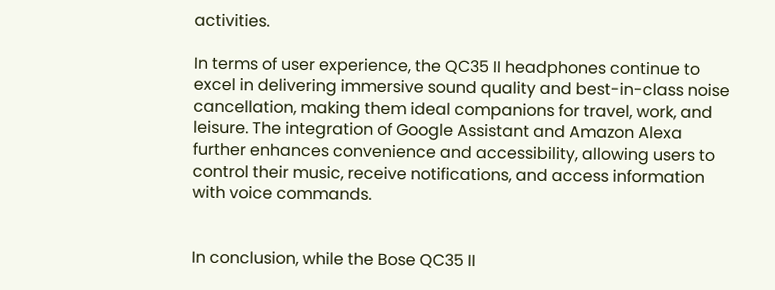activities.

In terms of user experience, the QC35 II headphones continue to excel in delivering immersive sound quality and best-in-class noise cancellation, making them ideal companions for travel, work, and leisure. The integration of Google Assistant and Amazon Alexa further enhances convenience and accessibility, allowing users to control their music, receive notifications, and access information with voice commands.


In conclusion, while the Bose QC35 II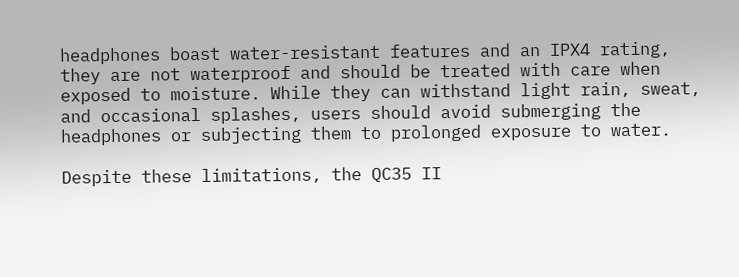headphones boast water-resistant features and an IPX4 rating, they are not waterproof and should be treated with care when exposed to moisture. While they can withstand light rain, sweat, and occasional splashes, users should avoid submerging the headphones or subjecting them to prolonged exposure to water.

Despite these limitations, the QC35 II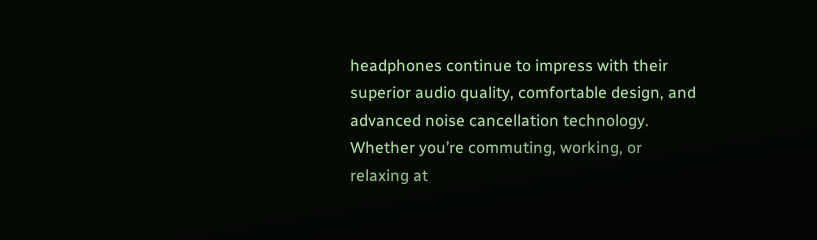headphones continue to impress with their superior audio quality, comfortable design, and advanced noise cancellation technology. Whether you’re commuting, working, or relaxing at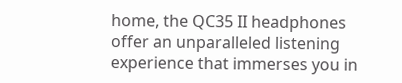home, the QC35 II headphones offer an unparalleled listening experience that immerses you in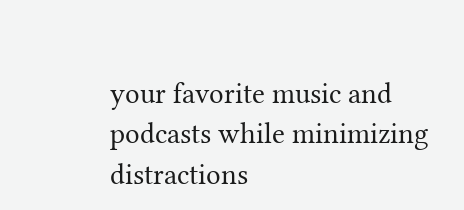your favorite music and podcasts while minimizing distractions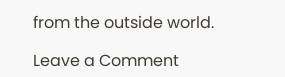from the outside world.

Leave a Comment